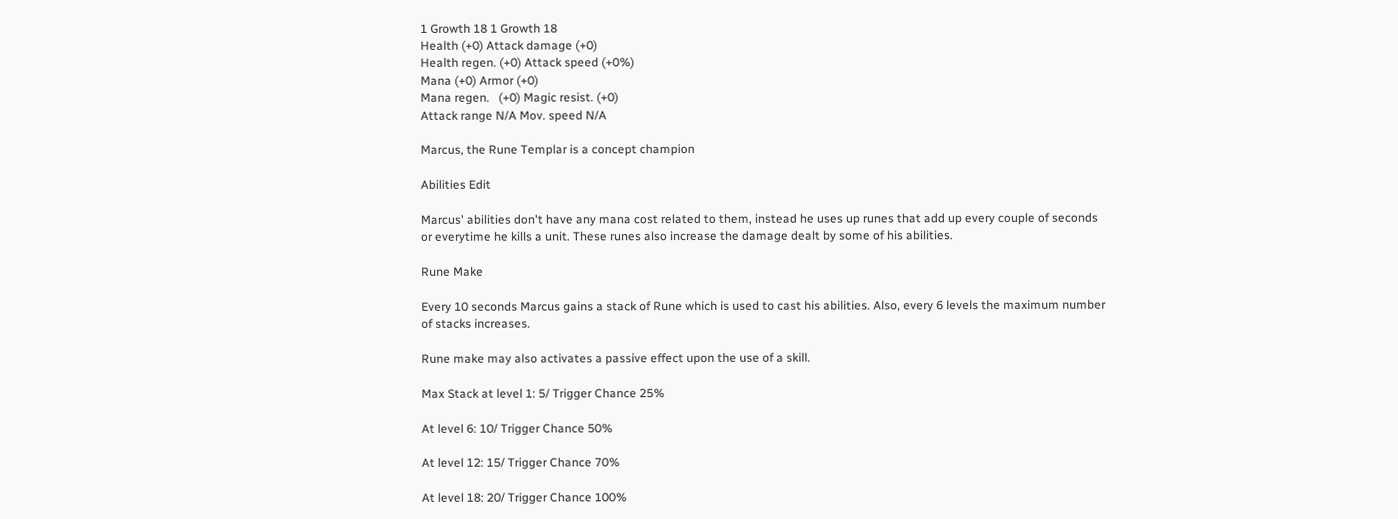1 Growth 18 1 Growth 18
Health (+0) Attack damage (+0)
Health regen. (+0) Attack speed (+0%)
Mana (+0) Armor (+0)
Mana regen.   (+0) Magic resist. (+0)
Attack range N/A Mov. speed N/A

Marcus, the Rune Templar is a concept champion

Abilities Edit

Marcus' abilities don't have any mana cost related to them, instead he uses up runes that add up every couple of seconds or everytime he kills a unit. These runes also increase the damage dealt by some of his abilities.

Rune Make

Every 10 seconds Marcus gains a stack of Rune which is used to cast his abilities. Also, every 6 levels the maximum number of stacks increases.

Rune make may also activates a passive effect upon the use of a skill.

Max Stack at level 1: 5/ Trigger Chance 25%

At level 6: 10/ Trigger Chance 50%

At level 12: 15/ Trigger Chance 70%

At level 18: 20/ Trigger Chance 100%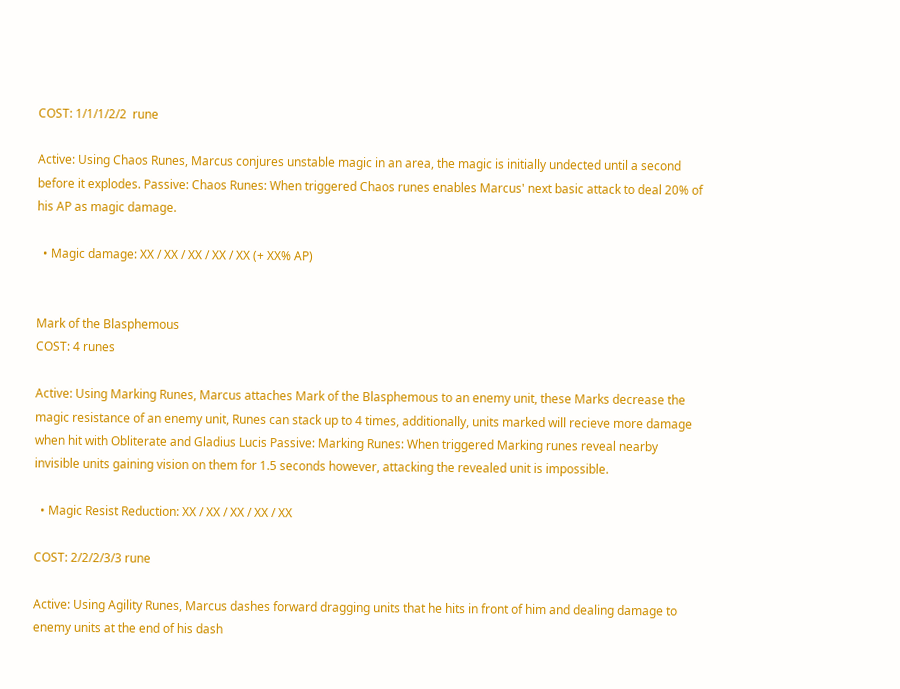COST: 1/1/1/2/2  rune

Active: Using Chaos Runes, Marcus conjures unstable magic in an area, the magic is initially undected until a second before it explodes. Passive: Chaos Runes: When triggered Chaos runes enables Marcus' next basic attack to deal 20% of his AP as magic damage.

  • Magic damage: XX / XX / XX / XX / XX (+ XX% AP)


Mark of the Blasphemous
COST: 4 runes

Active: Using Marking Runes, Marcus attaches Mark of the Blasphemous to an enemy unit, these Marks decrease the magic resistance of an enemy unit, Runes can stack up to 4 times, additionally, units marked will recieve more damage when hit with Obliterate and Gladius Lucis Passive: Marking Runes: When triggered Marking runes reveal nearby invisible units gaining vision on them for 1.5 seconds however, attacking the revealed unit is impossible.

  • Magic Resist Reduction: XX / XX / XX / XX / XX

COST: 2/2/2/3/3 rune

Active: Using Agility Runes, Marcus dashes forward dragging units that he hits in front of him and dealing damage to enemy units at the end of his dash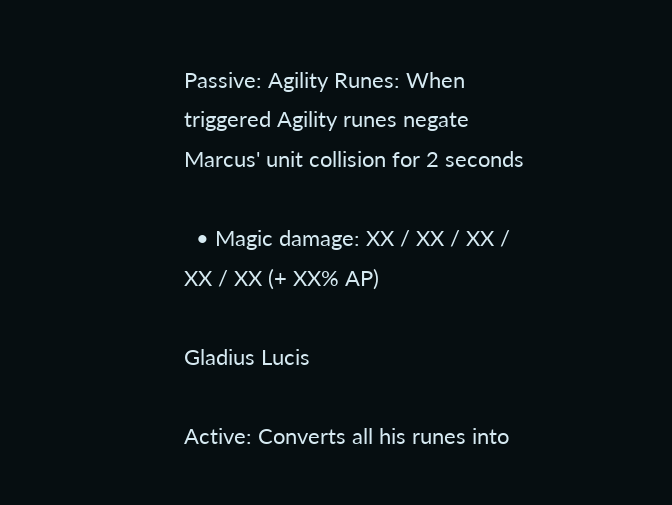Passive: Agility Runes: When triggered Agility runes negate Marcus' unit collision for 2 seconds

  • Magic damage: XX / XX / XX / XX / XX (+ XX% AP)

Gladius Lucis

Active: Converts all his runes into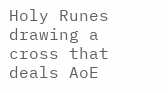Holy Runes drawing a cross that deals AoE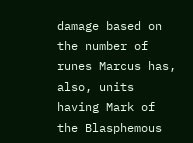damage based on the number of runes Marcus has, also, units having Mark of the Blasphemous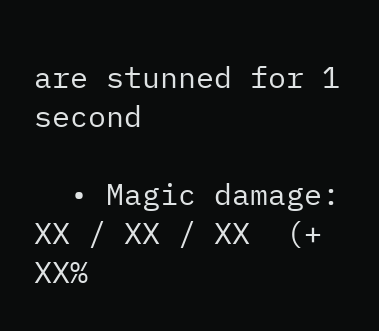are stunned for 1 second

  • Magic damage: XX / XX / XX  (+ XX%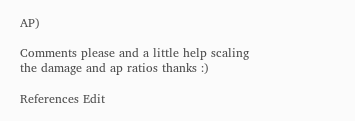AP)

Comments please and a little help scaling the damage and ap ratios thanks :)

References Edit